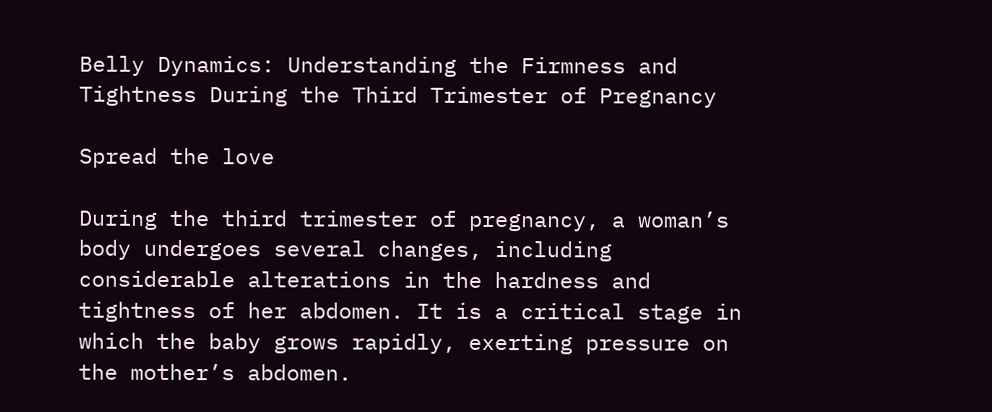Belly Dynamics: Understanding the Firmness and Tightness During the Third Trimester of Pregnancy

Spread the love

During the third trimester of pregnancy, a woman’s body undergoes several changes, including considerable alterations in the hardness and tightness of her abdomen. It is a critical stage in which the baby grows rapidly, exerting pressure on the mother’s abdomen.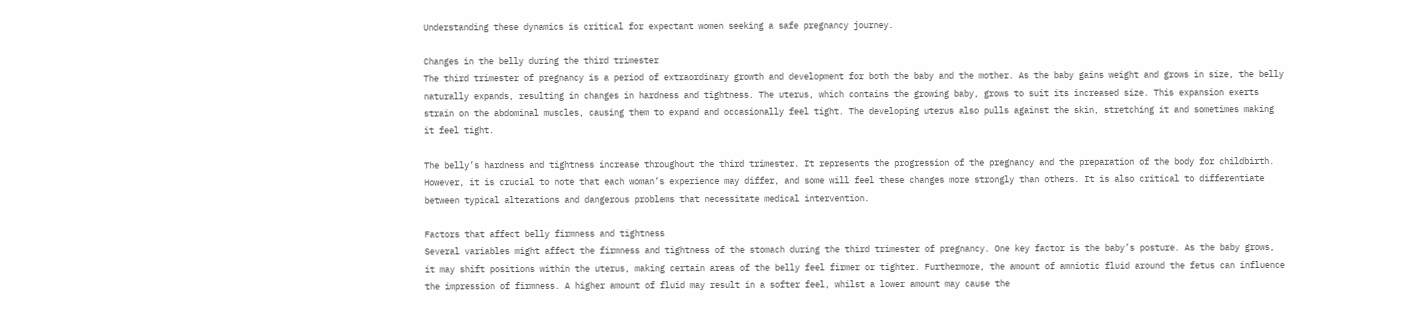Understanding these dynamics is critical for expectant women seeking a safe pregnancy journey.

Changes in the belly during the third trimester
The third trimester of pregnancy is a period of extraordinary growth and development for both the baby and the mother. As the baby gains weight and grows in size, the belly naturally expands, resulting in changes in hardness and tightness. The uterus, which contains the growing baby, grows to suit its increased size. This expansion exerts strain on the abdominal muscles, causing them to expand and occasionally feel tight. The developing uterus also pulls against the skin, stretching it and sometimes making it feel tight.

The belly’s hardness and tightness increase throughout the third trimester. It represents the progression of the pregnancy and the preparation of the body for childbirth. However, it is crucial to note that each woman’s experience may differ, and some will feel these changes more strongly than others. It is also critical to differentiate between typical alterations and dangerous problems that necessitate medical intervention.

Factors that affect belly firmness and tightness
Several variables might affect the firmness and tightness of the stomach during the third trimester of pregnancy. One key factor is the baby’s posture. As the baby grows, it may shift positions within the uterus, making certain areas of the belly feel firmer or tighter. Furthermore, the amount of amniotic fluid around the fetus can influence the impression of firmness. A higher amount of fluid may result in a softer feel, whilst a lower amount may cause the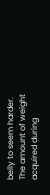belly to seem harder. The amount of weight acquired during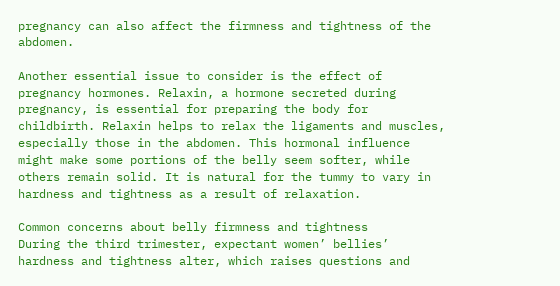pregnancy can also affect the firmness and tightness of the abdomen.

Another essential issue to consider is the effect of pregnancy hormones. Relaxin, a hormone secreted during pregnancy, is essential for preparing the body for childbirth. Relaxin helps to relax the ligaments and muscles, especially those in the abdomen. This hormonal influence might make some portions of the belly seem softer, while others remain solid. It is natural for the tummy to vary in hardness and tightness as a result of relaxation.

Common concerns about belly firmness and tightness
During the third trimester, expectant women’ bellies’ hardness and tightness alter, which raises questions and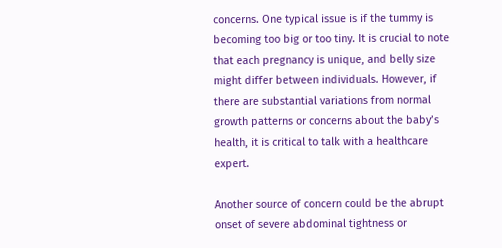concerns. One typical issue is if the tummy is becoming too big or too tiny. It is crucial to note that each pregnancy is unique, and belly size might differ between individuals. However, if there are substantial variations from normal growth patterns or concerns about the baby’s health, it is critical to talk with a healthcare expert.

Another source of concern could be the abrupt onset of severe abdominal tightness or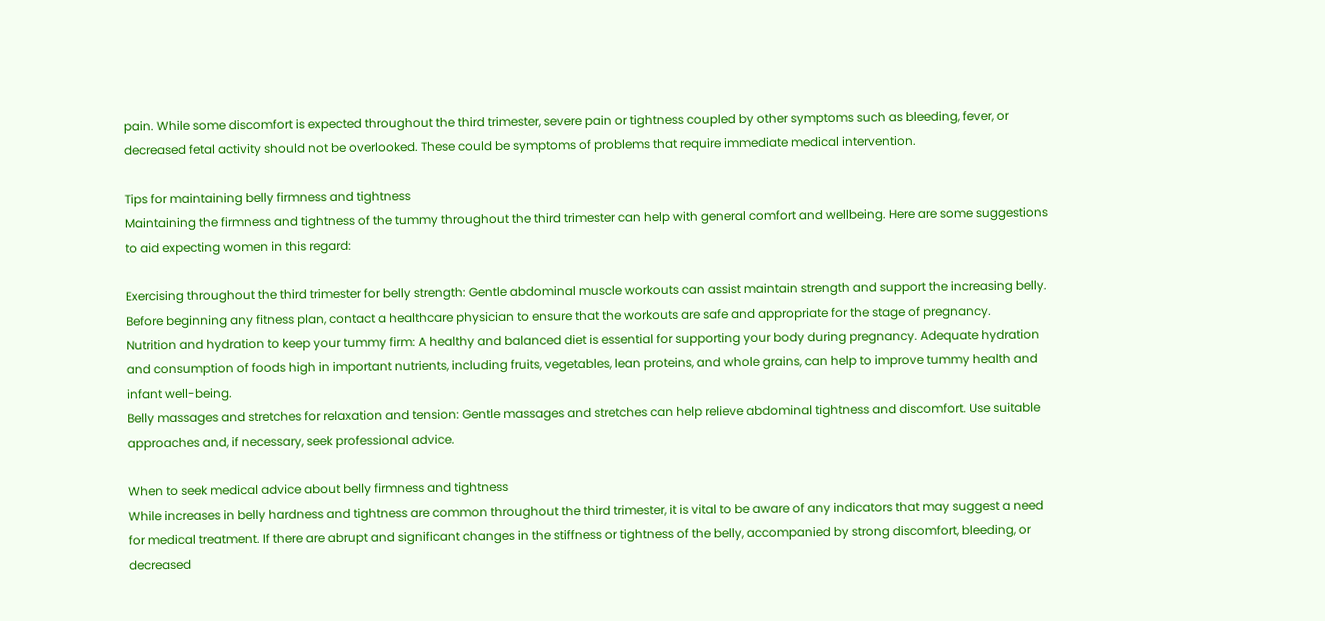pain. While some discomfort is expected throughout the third trimester, severe pain or tightness coupled by other symptoms such as bleeding, fever, or decreased fetal activity should not be overlooked. These could be symptoms of problems that require immediate medical intervention.

Tips for maintaining belly firmness and tightness
Maintaining the firmness and tightness of the tummy throughout the third trimester can help with general comfort and wellbeing. Here are some suggestions to aid expecting women in this regard:

Exercising throughout the third trimester for belly strength: Gentle abdominal muscle workouts can assist maintain strength and support the increasing belly. Before beginning any fitness plan, contact a healthcare physician to ensure that the workouts are safe and appropriate for the stage of pregnancy.
Nutrition and hydration to keep your tummy firm: A healthy and balanced diet is essential for supporting your body during pregnancy. Adequate hydration and consumption of foods high in important nutrients, including fruits, vegetables, lean proteins, and whole grains, can help to improve tummy health and infant well-being.
Belly massages and stretches for relaxation and tension: Gentle massages and stretches can help relieve abdominal tightness and discomfort. Use suitable approaches and, if necessary, seek professional advice.

When to seek medical advice about belly firmness and tightness
While increases in belly hardness and tightness are common throughout the third trimester, it is vital to be aware of any indicators that may suggest a need for medical treatment. If there are abrupt and significant changes in the stiffness or tightness of the belly, accompanied by strong discomfort, bleeding, or decreased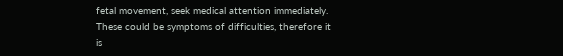fetal movement, seek medical attention immediately. These could be symptoms of difficulties, therefore it is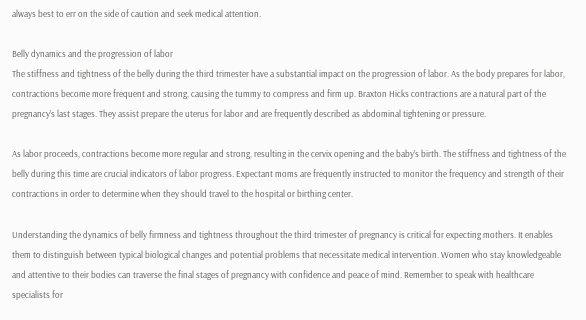always best to err on the side of caution and seek medical attention.

Belly dynamics and the progression of labor
The stiffness and tightness of the belly during the third trimester have a substantial impact on the progression of labor. As the body prepares for labor, contractions become more frequent and strong, causing the tummy to compress and firm up. Braxton Hicks contractions are a natural part of the pregnancy’s last stages. They assist prepare the uterus for labor and are frequently described as abdominal tightening or pressure.

As labor proceeds, contractions become more regular and strong, resulting in the cervix opening and the baby’s birth. The stiffness and tightness of the belly during this time are crucial indicators of labor progress. Expectant moms are frequently instructed to monitor the frequency and strength of their contractions in order to determine when they should travel to the hospital or birthing center.

Understanding the dynamics of belly firmness and tightness throughout the third trimester of pregnancy is critical for expecting mothers. It enables them to distinguish between typical biological changes and potential problems that necessitate medical intervention. Women who stay knowledgeable and attentive to their bodies can traverse the final stages of pregnancy with confidence and peace of mind. Remember to speak with healthcare specialists for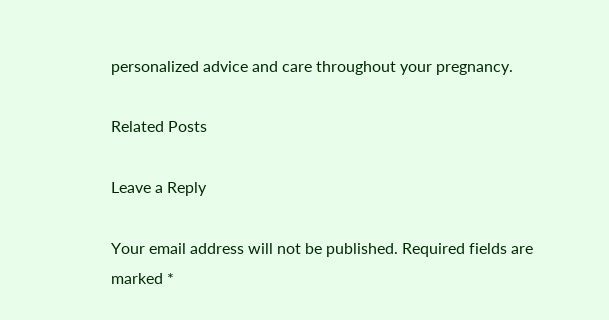personalized advice and care throughout your pregnancy.

Related Posts

Leave a Reply

Your email address will not be published. Required fields are marked *